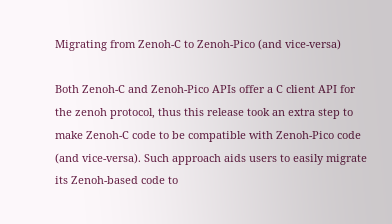Migrating from Zenoh-C to Zenoh-Pico (and vice-versa)

Both Zenoh-C and Zenoh-Pico APIs offer a C client API for the zenoh protocol, thus this release took an extra step to make Zenoh-C code to be compatible with Zenoh-Pico code (and vice-versa). Such approach aids users to easily migrate its Zenoh-based code to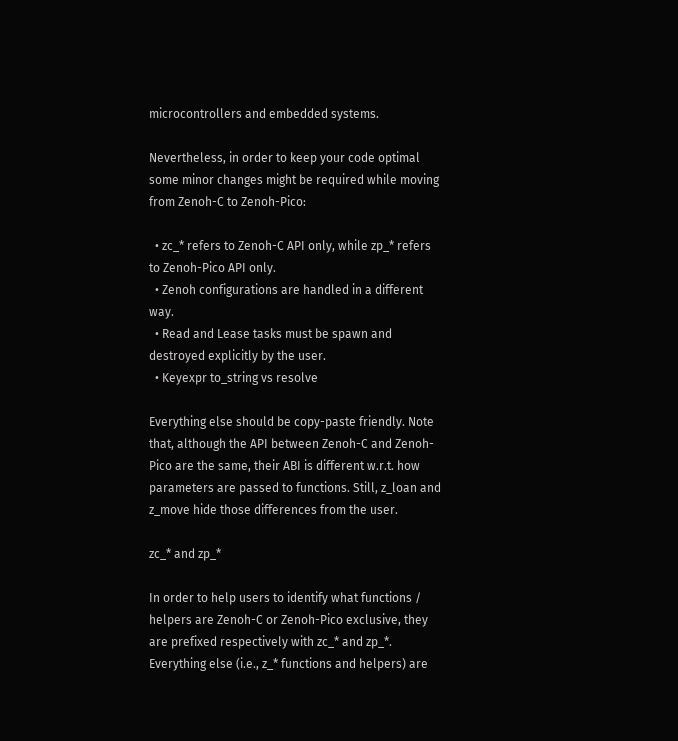microcontrollers and embedded systems.

Nevertheless, in order to keep your code optimal some minor changes might be required while moving from Zenoh-C to Zenoh-Pico:

  • zc_* refers to Zenoh-C API only, while zp_* refers to Zenoh-Pico API only.
  • Zenoh configurations are handled in a different way.
  • Read and Lease tasks must be spawn and destroyed explicitly by the user.
  • Keyexpr to_string vs resolve

Everything else should be copy-paste friendly. Note that, although the API between Zenoh-C and Zenoh-Pico are the same, their ABI is different w.r.t. how parameters are passed to functions. Still, z_loan and z_move hide those differences from the user.

zc_* and zp_*

In order to help users to identify what functions / helpers are Zenoh-C or Zenoh-Pico exclusive, they are prefixed respectively with zc_* and zp_*. Everything else (i.e., z_* functions and helpers) are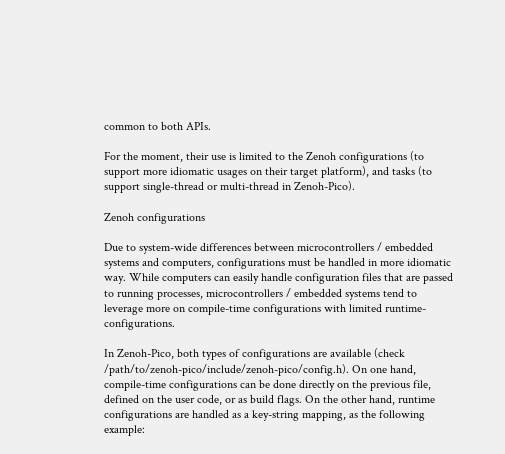common to both APIs.

For the moment, their use is limited to the Zenoh configurations (to support more idiomatic usages on their target platform), and tasks (to support single-thread or multi-thread in Zenoh-Pico).

Zenoh configurations

Due to system-wide differences between microcontrollers / embedded systems and computers, configurations must be handled in more idiomatic way. While computers can easily handle configuration files that are passed to running processes, microcontrollers / embedded systems tend to leverage more on compile-time configurations with limited runtime-configurations.

In Zenoh-Pico, both types of configurations are available (check /path/to/zenoh-pico/include/zenoh-pico/config.h). On one hand, compile-time configurations can be done directly on the previous file, defined on the user code, or as build flags. On the other hand, runtime configurations are handled as a key-string mapping, as the following example: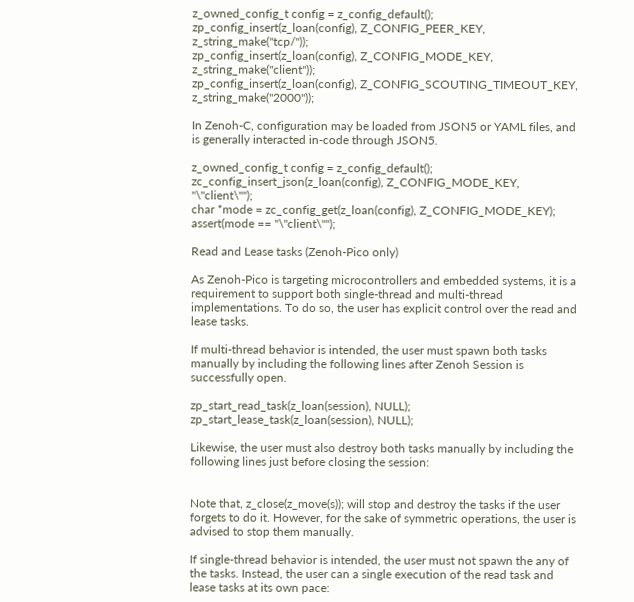z_owned_config_t config = z_config_default();
zp_config_insert(z_loan(config), Z_CONFIG_PEER_KEY, z_string_make("tcp/"));
zp_config_insert(z_loan(config), Z_CONFIG_MODE_KEY, z_string_make("client"));
zp_config_insert(z_loan(config), Z_CONFIG_SCOUTING_TIMEOUT_KEY, z_string_make("2000"));

In Zenoh-C, configuration may be loaded from JSON5 or YAML files, and is generally interacted in-code through JSON5.

z_owned_config_t config = z_config_default();
zc_config_insert_json(z_loan(config), Z_CONFIG_MODE_KEY, "\"client\"");
char *mode = zc_config_get(z_loan(config), Z_CONFIG_MODE_KEY);
assert(mode == "\"client\"");

Read and Lease tasks (Zenoh-Pico only)

As Zenoh-Pico is targeting microcontrollers and embedded systems, it is a requirement to support both single-thread and multi-thread implementations. To do so, the user has explicit control over the read and lease tasks.

If multi-thread behavior is intended, the user must spawn both tasks manually by including the following lines after Zenoh Session is successfully open.

zp_start_read_task(z_loan(session), NULL);
zp_start_lease_task(z_loan(session), NULL);

Likewise, the user must also destroy both tasks manually by including the following lines just before closing the session:


Note that, z_close(z_move(s)); will stop and destroy the tasks if the user forgets to do it. However, for the sake of symmetric operations, the user is advised to stop them manually.

If single-thread behavior is intended, the user must not spawn the any of the tasks. Instead, the user can a single execution of the read task and lease tasks at its own pace: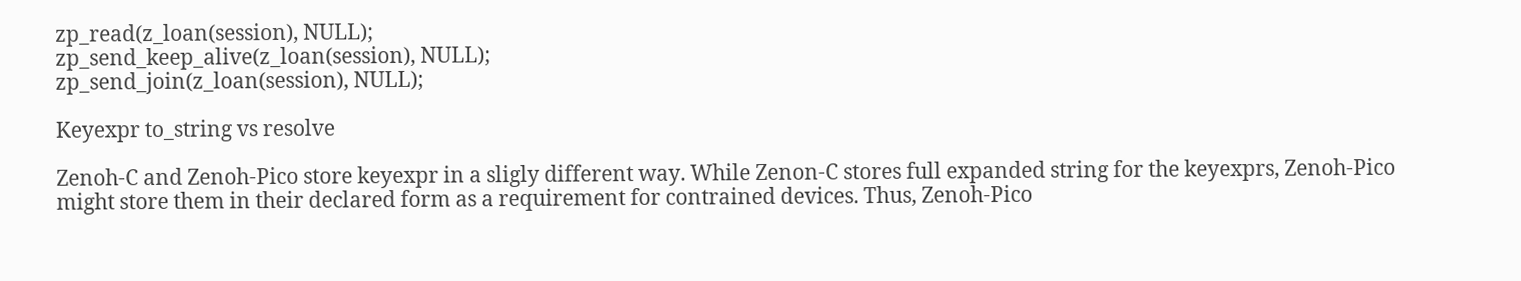zp_read(z_loan(session), NULL);
zp_send_keep_alive(z_loan(session), NULL);
zp_send_join(z_loan(session), NULL);

Keyexpr to_string vs resolve

Zenoh-C and Zenoh-Pico store keyexpr in a sligly different way. While Zenon-C stores full expanded string for the keyexprs, Zenoh-Pico might store them in their declared form as a requirement for contrained devices. Thus, Zenoh-Pico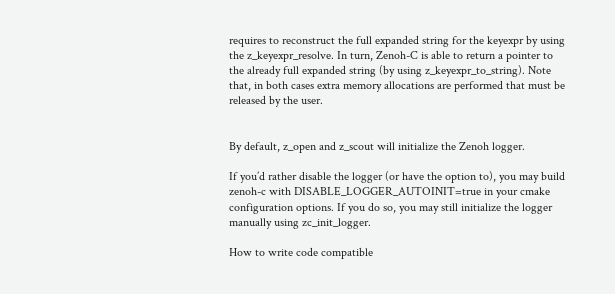requires to reconstruct the full expanded string for the keyexpr by using the z_keyexpr_resolve. In turn, Zenoh-C is able to return a pointer to the already full expanded string (by using z_keyexpr_to_string). Note that, in both cases extra memory allocations are performed that must be released by the user.


By default, z_open and z_scout will initialize the Zenoh logger.

If you’d rather disable the logger (or have the option to), you may build zenoh-c with DISABLE_LOGGER_AUTOINIT=true in your cmake configuration options. If you do so, you may still initialize the logger manually using zc_init_logger.

How to write code compatible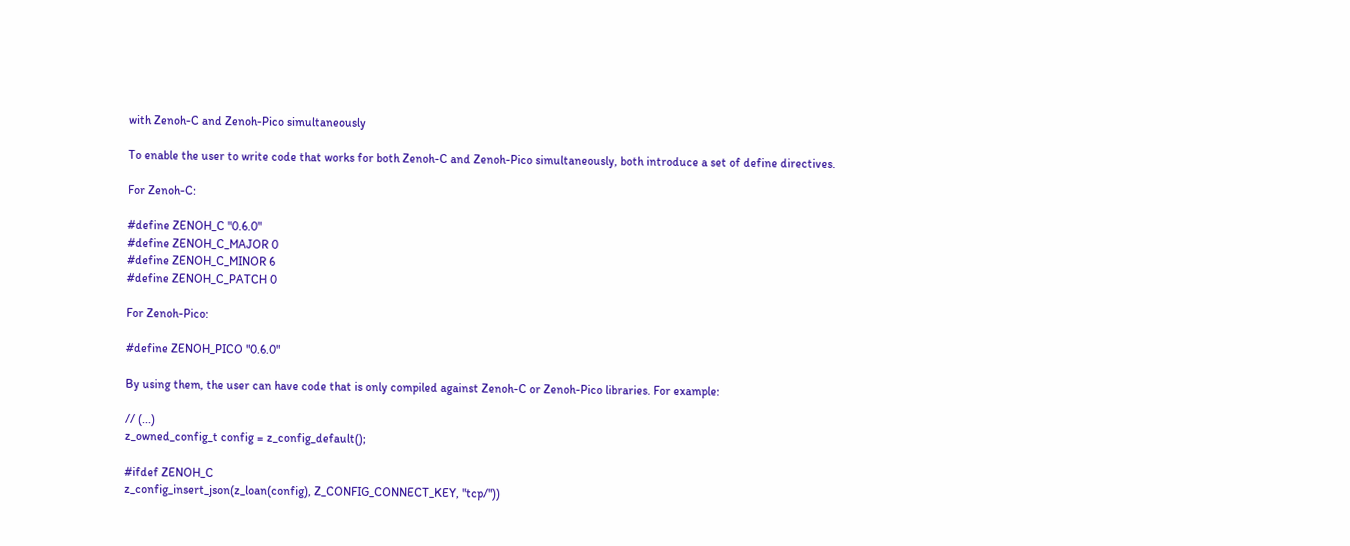with Zenoh-C and Zenoh-Pico simultaneously

To enable the user to write code that works for both Zenoh-C and Zenoh-Pico simultaneously, both introduce a set of define directives.

For Zenoh-C:

#define ZENOH_C "0.6.0"
#define ZENOH_C_MAJOR 0
#define ZENOH_C_MINOR 6
#define ZENOH_C_PATCH 0

For Zenoh-Pico:

#define ZENOH_PICO "0.6.0"

By using them, the user can have code that is only compiled against Zenoh-C or Zenoh-Pico libraries. For example:

// (...)
z_owned_config_t config = z_config_default();

#ifdef ZENOH_C
z_config_insert_json(z_loan(config), Z_CONFIG_CONNECT_KEY, "tcp/"))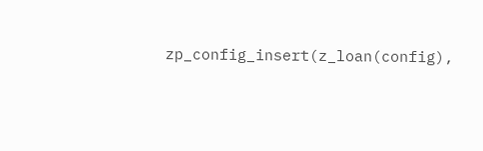zp_config_insert(z_loan(config),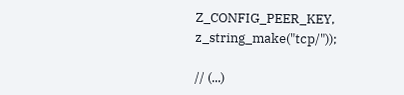Z_CONFIG_PEER_KEY, z_string_make("tcp/"));

// (...)